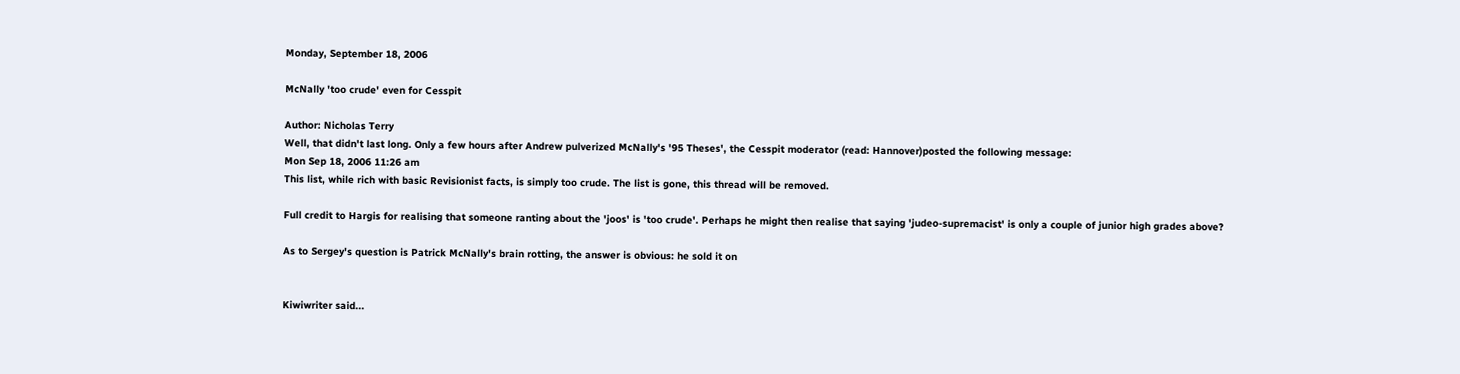Monday, September 18, 2006

McNally 'too crude' even for Cesspit

Author: Nicholas Terry
Well, that didn't last long. Only a few hours after Andrew pulverized McNally's '95 Theses', the Cesspit moderator (read: Hannover)posted the following message:
Mon Sep 18, 2006 11:26 am
This list, while rich with basic Revisionist facts, is simply too crude. The list is gone, this thread will be removed.

Full credit to Hargis for realising that someone ranting about the 'joos' is 'too crude'. Perhaps he might then realise that saying 'judeo-supremacist' is only a couple of junior high grades above?

As to Sergey's question is Patrick McNally's brain rotting, the answer is obvious: he sold it on


Kiwiwriter said...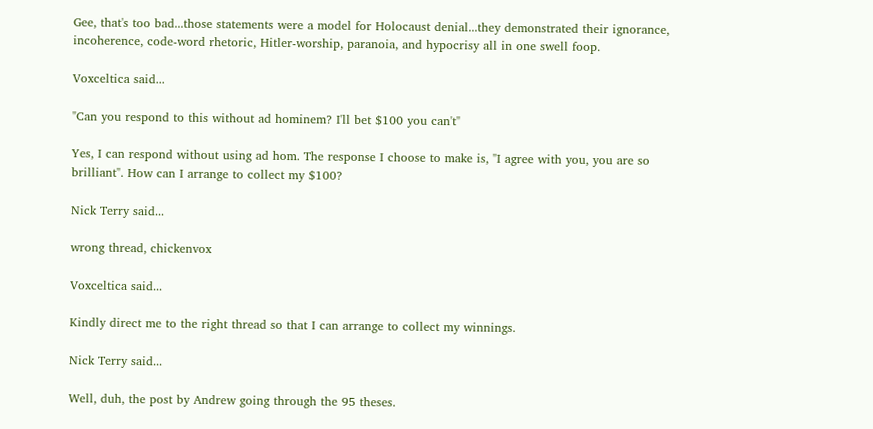Gee, that's too bad...those statements were a model for Holocaust denial...they demonstrated their ignorance, incoherence, code-word rhetoric, Hitler-worship, paranoia, and hypocrisy all in one swell foop.

Voxceltica said...

"Can you respond to this without ad hominem? I'll bet $100 you can't"

Yes, I can respond without using ad hom. The response I choose to make is, "I agree with you, you are so brilliant". How can I arrange to collect my $100?

Nick Terry said...

wrong thread, chickenvox

Voxceltica said...

Kindly direct me to the right thread so that I can arrange to collect my winnings.

Nick Terry said...

Well, duh, the post by Andrew going through the 95 theses.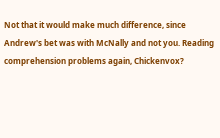Not that it would make much difference, since Andrew's bet was with McNally and not you. Reading comprehension problems again, Chickenvox?